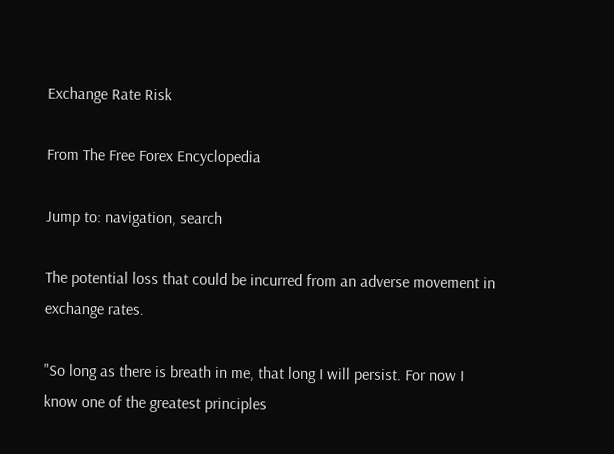Exchange Rate Risk

From The Free Forex Encyclopedia

Jump to: navigation, search

The potential loss that could be incurred from an adverse movement in exchange rates.

"So long as there is breath in me, that long I will persist. For now I know one of the greatest principles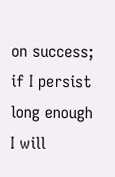on success; if I persist long enough I will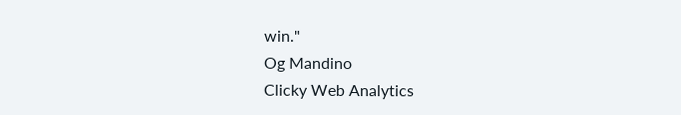win."
Og Mandino
Clicky Web Analytics